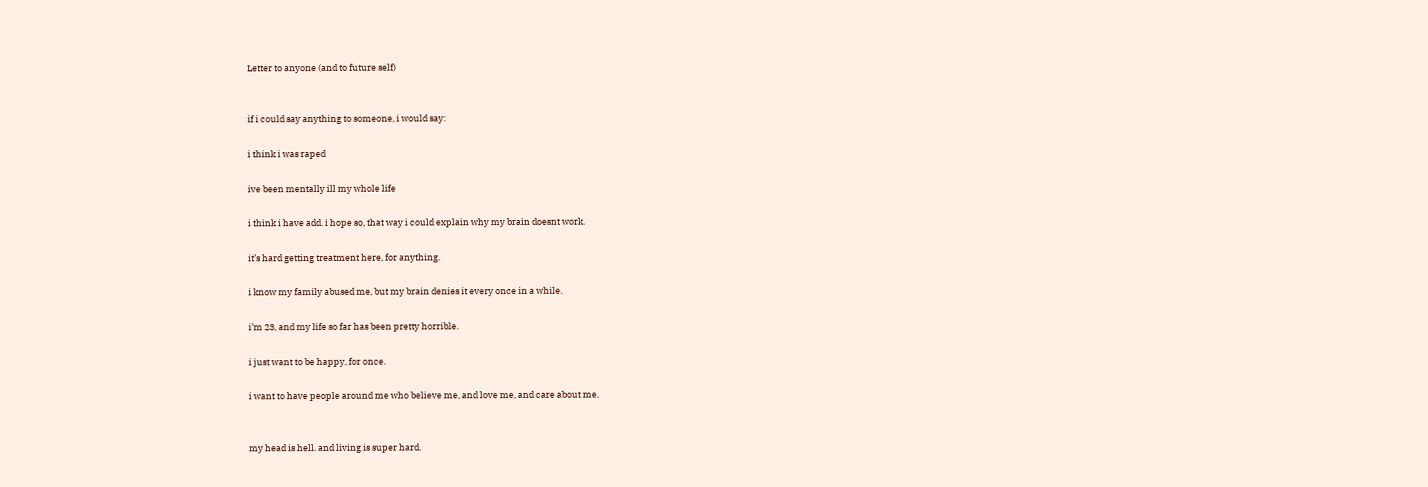Letter to anyone (and to future self)


if i could say anything to someone, i would say:

i think i was raped

ive been mentally ill my whole life

i think i have add. i hope so, that way i could explain why my brain doesnt work.

it’s hard getting treatment here, for anything.

i know my family abused me, but my brain denies it every once in a while.

i’m 23, and my life so far has been pretty horrible.

i just want to be happy, for once.

i want to have people around me who believe me, and love me, and care about me.


my head is hell. and living is super hard.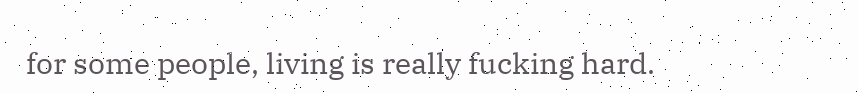for some people, living is really fucking hard.